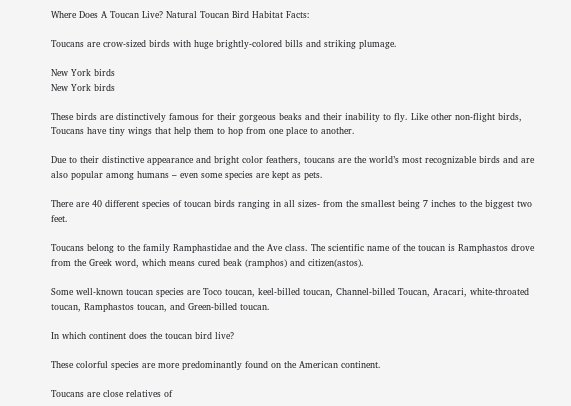Where Does A Toucan Live? Natural Toucan Bird Habitat Facts:

Toucans are crow-sized birds with huge brightly-colored bills and striking plumage.

New York birds
New York birds

These birds are distinctively famous for their gorgeous beaks and their inability to fly. Like other non-flight birds, Toucans have tiny wings that help them to hop from one place to another.

Due to their distinctive appearance and bright color feathers, toucans are the world’s most recognizable birds and are also popular among humans – even some species are kept as pets.

There are 40 different species of toucan birds ranging in all sizes- from the smallest being 7 inches to the biggest two feet.

Toucans belong to the family Ramphastidae and the Ave class. The scientific name of the toucan is Ramphastos drove from the Greek word, which means cured beak (ramphos) and citizen(astos).

Some well-known toucan species are Toco toucan, keel-billed toucan, Channel-billed Toucan, Aracari, white-throated toucan, Ramphastos toucan, and Green-billed toucan.

In which continent does the toucan bird live?

These colorful species are more predominantly found on the American continent.

Toucans are close relatives of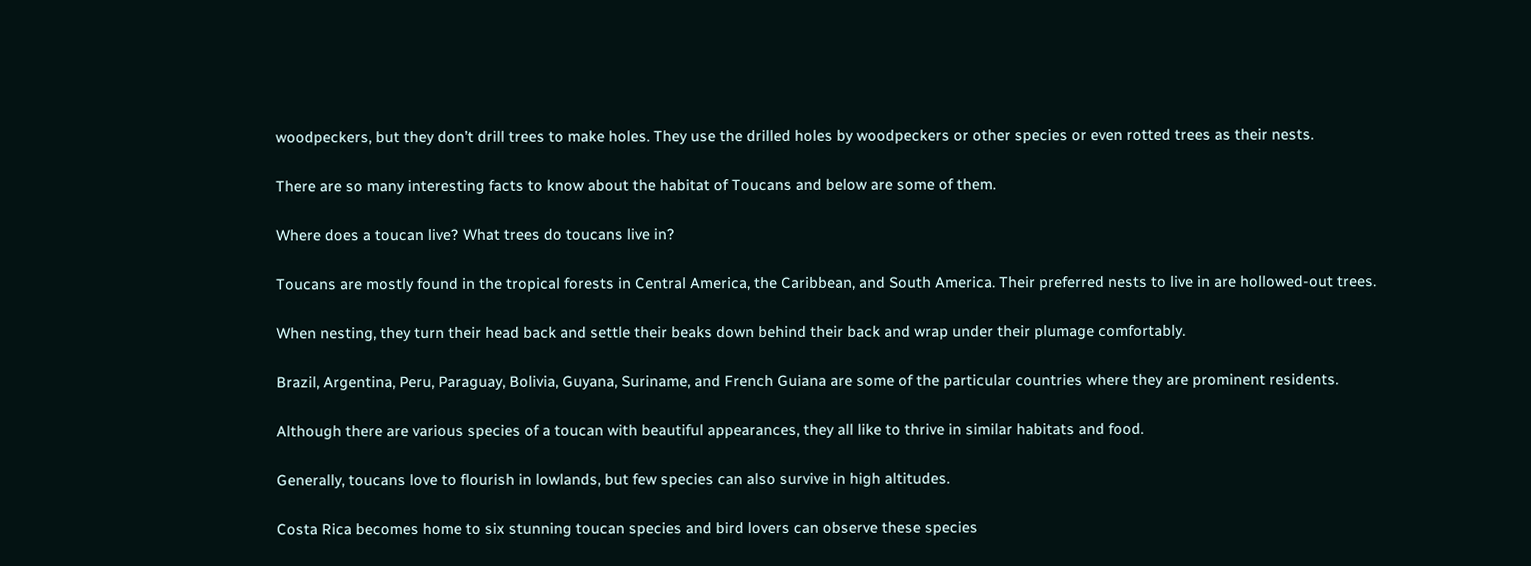woodpeckers, but they don’t drill trees to make holes. They use the drilled holes by woodpeckers or other species or even rotted trees as their nests.

There are so many interesting facts to know about the habitat of Toucans and below are some of them.

Where does a toucan live? What trees do toucans live in?

Toucans are mostly found in the tropical forests in Central America, the Caribbean, and South America. Their preferred nests to live in are hollowed-out trees.

When nesting, they turn their head back and settle their beaks down behind their back and wrap under their plumage comfortably.

Brazil, Argentina, Peru, Paraguay, Bolivia, Guyana, Suriname, and French Guiana are some of the particular countries where they are prominent residents.

Although there are various species of a toucan with beautiful appearances, they all like to thrive in similar habitats and food.

Generally, toucans love to flourish in lowlands, but few species can also survive in high altitudes.

Costa Rica becomes home to six stunning toucan species and bird lovers can observe these species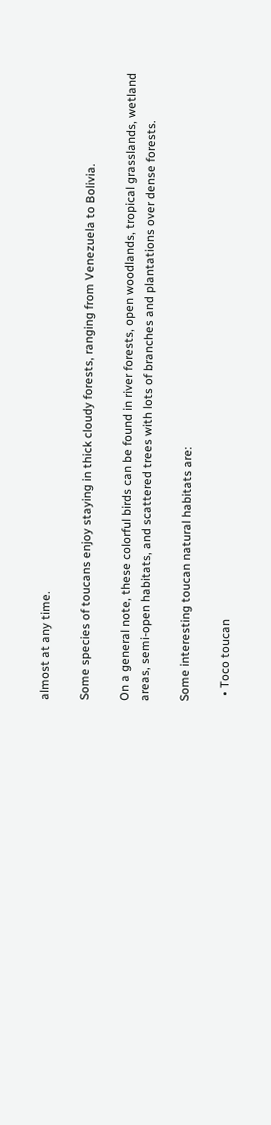almost at any time.

Some species of toucans enjoy staying in thick cloudy forests, ranging from Venezuela to Bolivia.

On a general note, these colorful birds can be found in river forests, open woodlands, tropical grasslands, wetland areas, semi-open habitats, and scattered trees with lots of branches and plantations over dense forests.

Some interesting toucan natural habitats are:

  • Toco toucan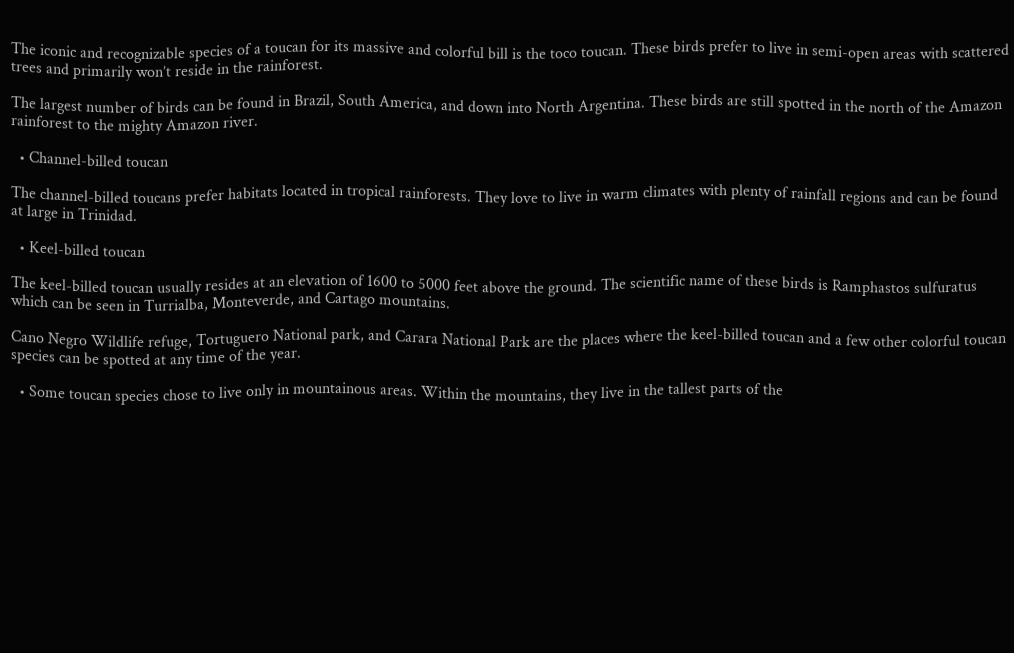The iconic and recognizable species of a toucan for its massive and colorful bill is the toco toucan. These birds prefer to live in semi-open areas with scattered trees and primarily won’t reside in the rainforest.

The largest number of birds can be found in Brazil, South America, and down into North Argentina. These birds are still spotted in the north of the Amazon rainforest to the mighty Amazon river.

  • Channel-billed toucan

The channel-billed toucans prefer habitats located in tropical rainforests. They love to live in warm climates with plenty of rainfall regions and can be found at large in Trinidad.

  • Keel-billed toucan

The keel-billed toucan usually resides at an elevation of 1600 to 5000 feet above the ground. The scientific name of these birds is Ramphastos sulfuratus which can be seen in Turrialba, Monteverde, and Cartago mountains.

Cano Negro Wildlife refuge, Tortuguero National park, and Carara National Park are the places where the keel-billed toucan and a few other colorful toucan species can be spotted at any time of the year.

  • Some toucan species chose to live only in mountainous areas. Within the mountains, they live in the tallest parts of the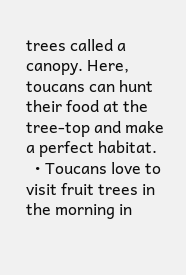trees called a canopy. Here, toucans can hunt their food at the tree-top and make a perfect habitat.
  • Toucans love to visit fruit trees in the morning in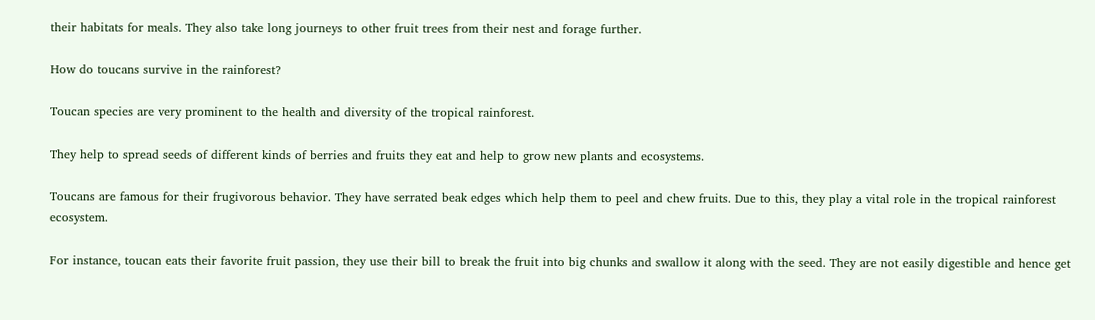their habitats for meals. They also take long journeys to other fruit trees from their nest and forage further.

How do toucans survive in the rainforest?

Toucan species are very prominent to the health and diversity of the tropical rainforest.

They help to spread seeds of different kinds of berries and fruits they eat and help to grow new plants and ecosystems.

Toucans are famous for their frugivorous behavior. They have serrated beak edges which help them to peel and chew fruits. Due to this, they play a vital role in the tropical rainforest ecosystem.

For instance, toucan eats their favorite fruit passion, they use their bill to break the fruit into big chunks and swallow it along with the seed. They are not easily digestible and hence get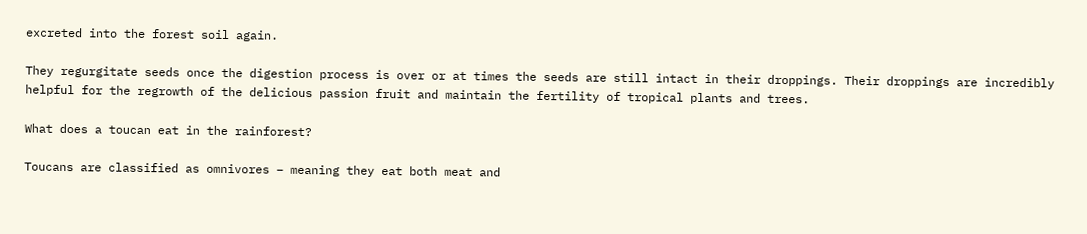excreted into the forest soil again.

They regurgitate seeds once the digestion process is over or at times the seeds are still intact in their droppings. Their droppings are incredibly helpful for the regrowth of the delicious passion fruit and maintain the fertility of tropical plants and trees.

What does a toucan eat in the rainforest?

Toucans are classified as omnivores – meaning they eat both meat and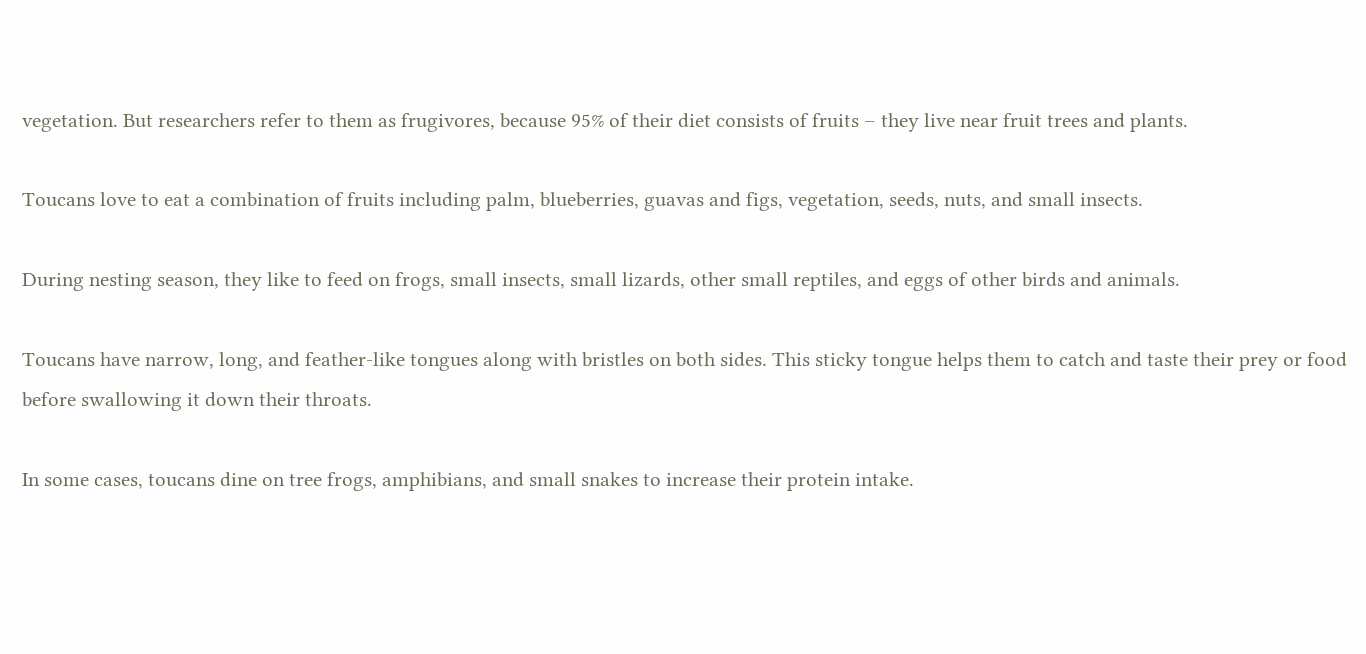vegetation. But researchers refer to them as frugivores, because 95% of their diet consists of fruits – they live near fruit trees and plants.

Toucans love to eat a combination of fruits including palm, blueberries, guavas and figs, vegetation, seeds, nuts, and small insects.

During nesting season, they like to feed on frogs, small insects, small lizards, other small reptiles, and eggs of other birds and animals.

Toucans have narrow, long, and feather-like tongues along with bristles on both sides. This sticky tongue helps them to catch and taste their prey or food before swallowing it down their throats.

In some cases, toucans dine on tree frogs, amphibians, and small snakes to increase their protein intake.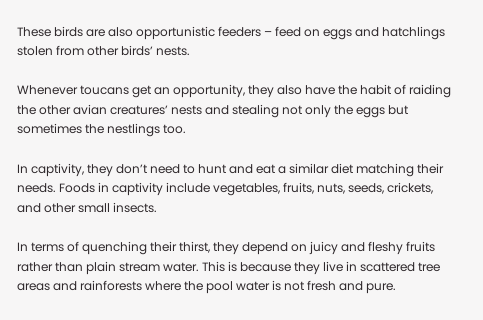These birds are also opportunistic feeders – feed on eggs and hatchlings stolen from other birds’ nests.

Whenever toucans get an opportunity, they also have the habit of raiding the other avian creatures’ nests and stealing not only the eggs but sometimes the nestlings too.

In captivity, they don’t need to hunt and eat a similar diet matching their needs. Foods in captivity include vegetables, fruits, nuts, seeds, crickets, and other small insects.

In terms of quenching their thirst, they depend on juicy and fleshy fruits rather than plain stream water. This is because they live in scattered tree areas and rainforests where the pool water is not fresh and pure.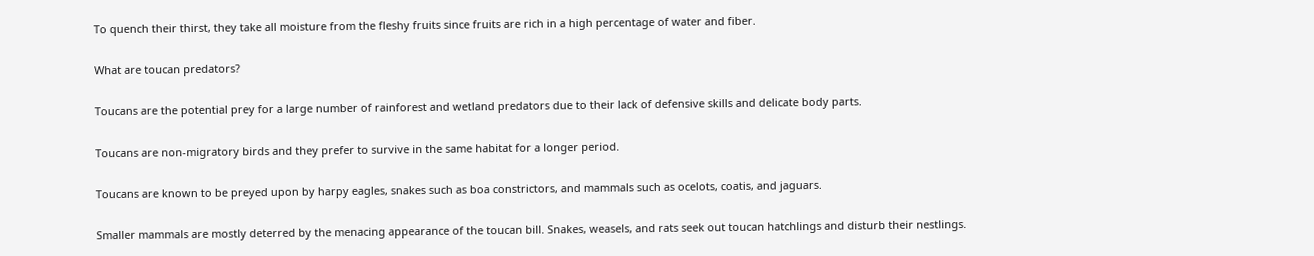To quench their thirst, they take all moisture from the fleshy fruits since fruits are rich in a high percentage of water and fiber.

What are toucan predators?

Toucans are the potential prey for a large number of rainforest and wetland predators due to their lack of defensive skills and delicate body parts.

Toucans are non-migratory birds and they prefer to survive in the same habitat for a longer period.

Toucans are known to be preyed upon by harpy eagles, snakes such as boa constrictors, and mammals such as ocelots, coatis, and jaguars.

Smaller mammals are mostly deterred by the menacing appearance of the toucan bill. Snakes, weasels, and rats seek out toucan hatchlings and disturb their nestlings.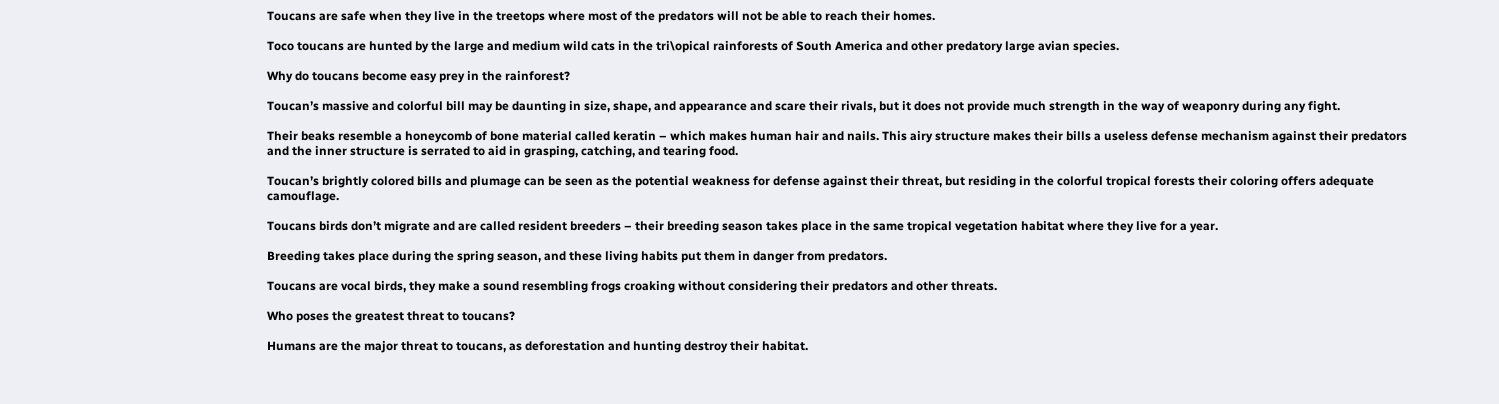Toucans are safe when they live in the treetops where most of the predators will not be able to reach their homes.

Toco toucans are hunted by the large and medium wild cats in the tri\opical rainforests of South America and other predatory large avian species.

Why do toucans become easy prey in the rainforest?

Toucan’s massive and colorful bill may be daunting in size, shape, and appearance and scare their rivals, but it does not provide much strength in the way of weaponry during any fight.

Their beaks resemble a honeycomb of bone material called keratin – which makes human hair and nails. This airy structure makes their bills a useless defense mechanism against their predators and the inner structure is serrated to aid in grasping, catching, and tearing food.

Toucan’s brightly colored bills and plumage can be seen as the potential weakness for defense against their threat, but residing in the colorful tropical forests their coloring offers adequate camouflage.

Toucans birds don’t migrate and are called resident breeders – their breeding season takes place in the same tropical vegetation habitat where they live for a year.

Breeding takes place during the spring season, and these living habits put them in danger from predators.

Toucans are vocal birds, they make a sound resembling frogs croaking without considering their predators and other threats.

Who poses the greatest threat to toucans?

Humans are the major threat to toucans, as deforestation and hunting destroy their habitat.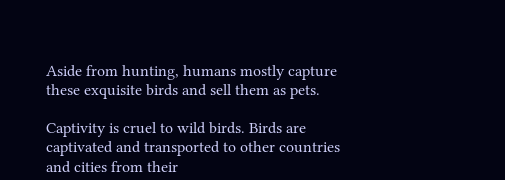Aside from hunting, humans mostly capture these exquisite birds and sell them as pets.

Captivity is cruel to wild birds. Birds are captivated and transported to other countries and cities from their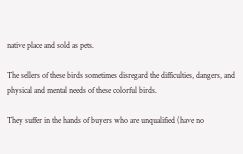native place and sold as pets.

The sellers of these birds sometimes disregard the difficulties, dangers, and physical and mental needs of these colorful birds.

They suffer in the hands of buyers who are unqualified (have no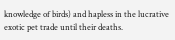knowledge of birds) and hapless in the lucrative exotic pet trade until their deaths.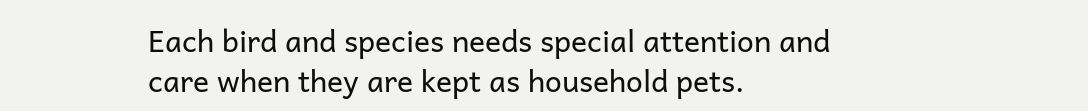Each bird and species needs special attention and care when they are kept as household pets.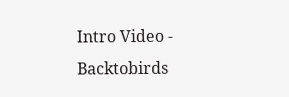Intro Video - Backtobirds